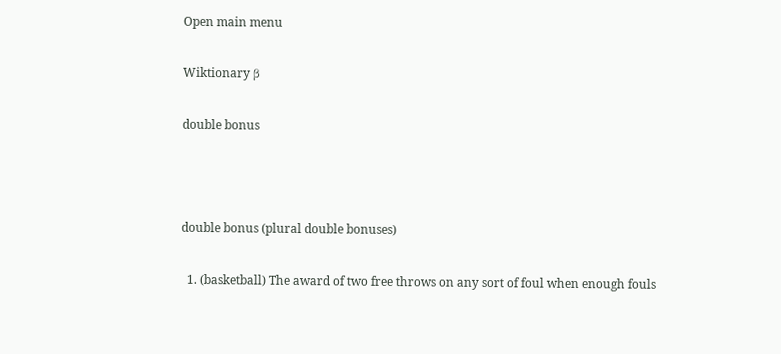Open main menu

Wiktionary β

double bonus



double bonus (plural double bonuses)

  1. (basketball) The award of two free throws on any sort of foul when enough fouls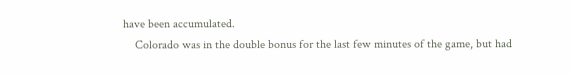have been accumulated.
    Colorado was in the double bonus for the last few minutes of the game, but had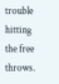trouble hitting the free throws.